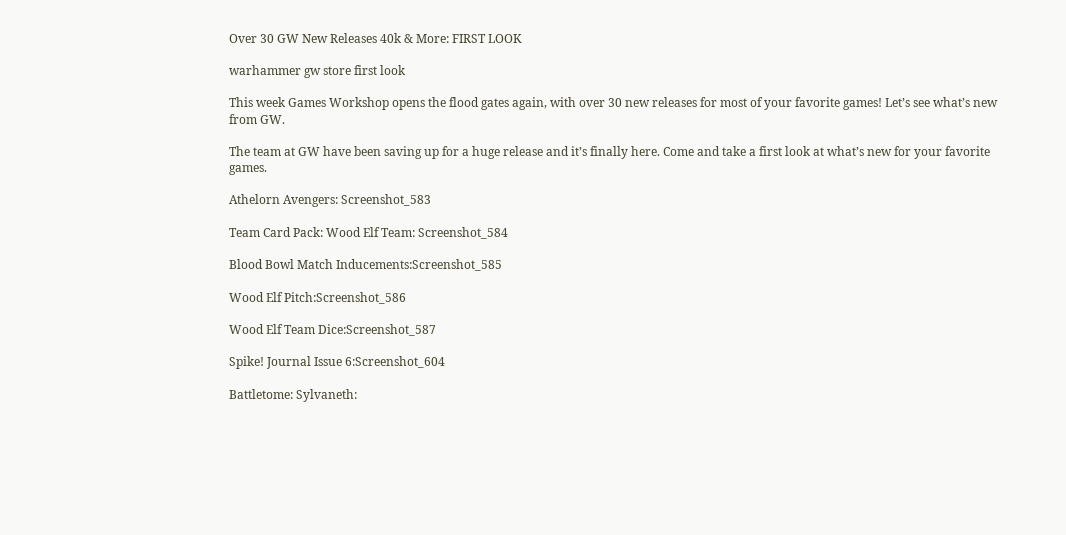Over 30 GW New Releases 40k & More: FIRST LOOK

warhammer gw store first look

This week Games Workshop opens the flood gates again, with over 30 new releases for most of your favorite games! Let’s see what’s new from GW.

The team at GW have been saving up for a huge release and it’s finally here. Come and take a first look at what’s new for your favorite games.

Athelorn Avengers: Screenshot_583

Team Card Pack: Wood Elf Team: Screenshot_584

Blood Bowl Match Inducements:Screenshot_585

Wood Elf Pitch:Screenshot_586

Wood Elf Team Dice:Screenshot_587

Spike! Journal Issue 6:Screenshot_604

Battletome: Sylvaneth: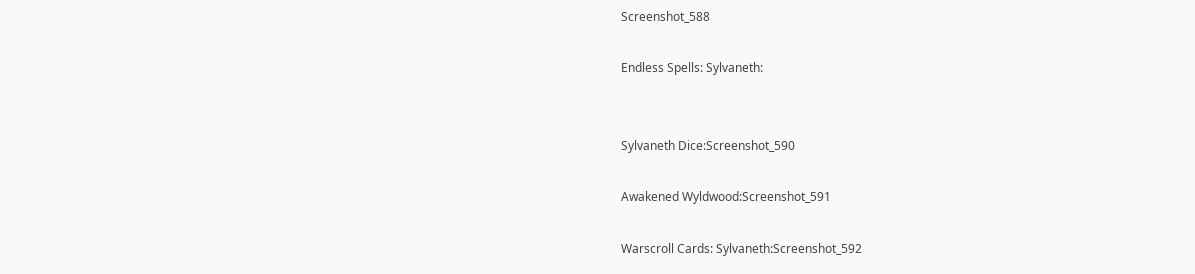Screenshot_588

Endless Spells: Sylvaneth:


Sylvaneth Dice:Screenshot_590

Awakened Wyldwood:Screenshot_591

Warscroll Cards: Sylvaneth:Screenshot_592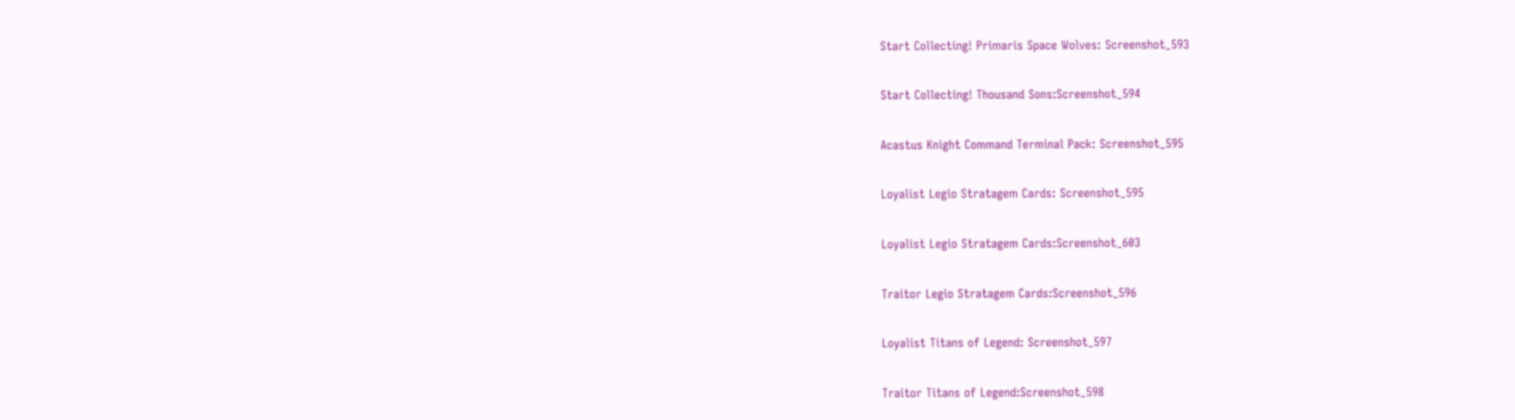Start Collecting! Primaris Space Wolves: Screenshot_593

Start Collecting! Thousand Sons:Screenshot_594

Acastus Knight Command Terminal Pack: Screenshot_595

Loyalist Legio Stratagem Cards: Screenshot_595

Loyalist Legio Stratagem Cards:Screenshot_603

Traitor Legio Stratagem Cards:Screenshot_596

Loyalist Titans of Legend: Screenshot_597

Traitor Titans of Legend:Screenshot_598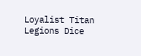Loyalist Titan Legions Dice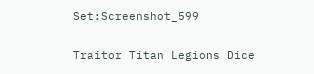Set:Screenshot_599

Traitor Titan Legions Dice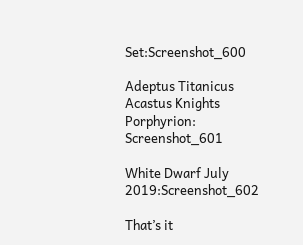Set:Screenshot_600

Adeptus Titanicus Acastus Knights Porphyrion: Screenshot_601

White Dwarf July 2019:Screenshot_602

That’s it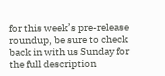for this week’s pre-release roundup, be sure to check back in with us Sunday for the full description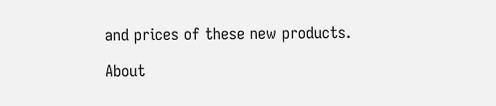and prices of these new products.

About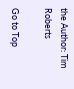the Author: Tim Roberts

Go to Top